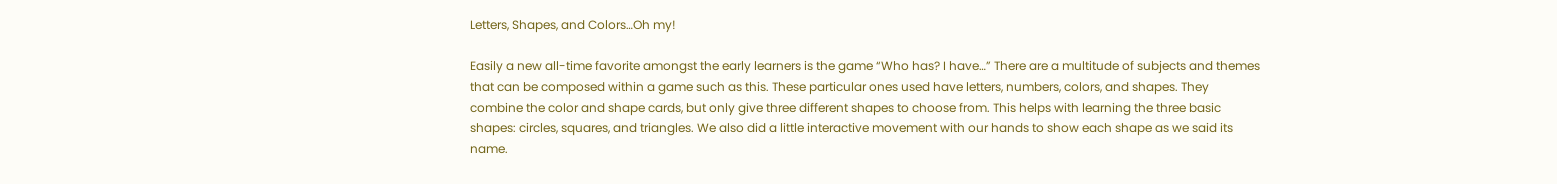Letters, Shapes, and Colors…Oh my!

Easily a new all-time favorite amongst the early learners is the game “Who has? I have…” There are a multitude of subjects and themes that can be composed within a game such as this. These particular ones used have letters, numbers, colors, and shapes. They combine the color and shape cards, but only give three different shapes to choose from. This helps with learning the three basic shapes: circles, squares, and triangles. We also did a little interactive movement with our hands to show each shape as we said its name.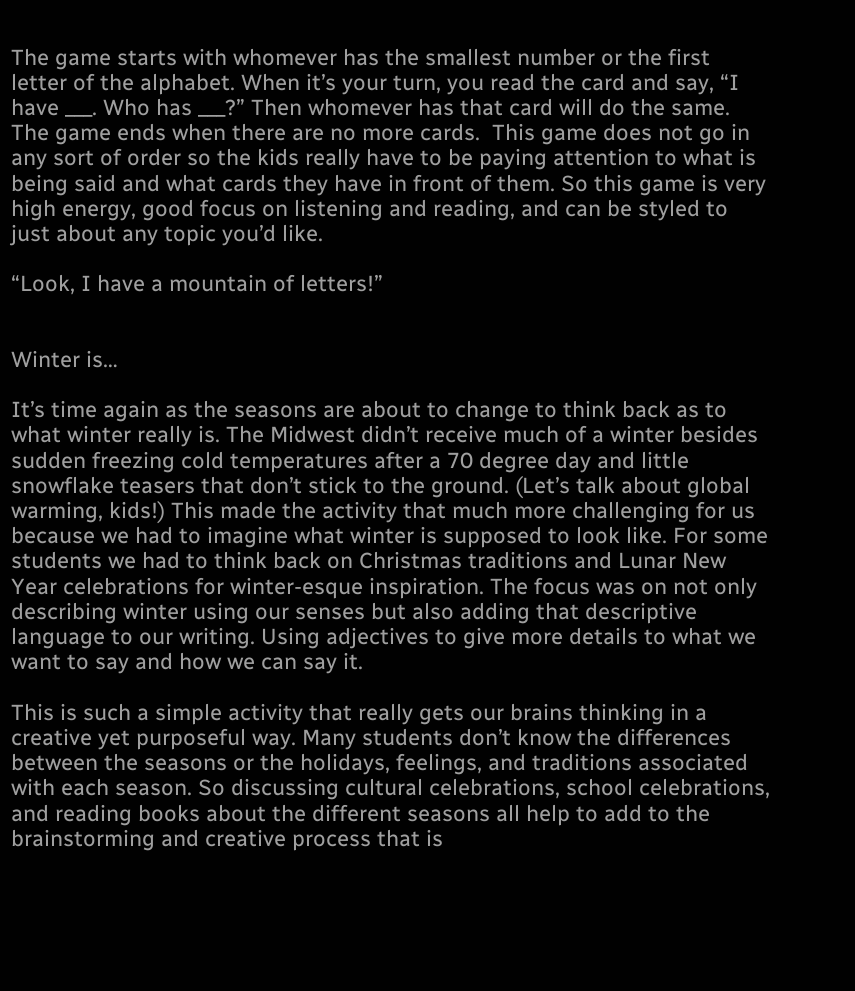The game starts with whomever has the smallest number or the first letter of the alphabet. When it’s your turn, you read the card and say, “I have ___. Who has ___?” Then whomever has that card will do the same. The game ends when there are no more cards.  This game does not go in any sort of order so the kids really have to be paying attention to what is being said and what cards they have in front of them. So this game is very high energy, good focus on listening and reading, and can be styled to just about any topic you’d like.

“Look, I have a mountain of letters!”


Winter is…

It’s time again as the seasons are about to change to think back as to what winter really is. The Midwest didn’t receive much of a winter besides sudden freezing cold temperatures after a 70 degree day and little snowflake teasers that don’t stick to the ground. (Let’s talk about global warming, kids!) This made the activity that much more challenging for us because we had to imagine what winter is supposed to look like. For some students we had to think back on Christmas traditions and Lunar New Year celebrations for winter-esque inspiration. The focus was on not only describing winter using our senses but also adding that descriptive language to our writing. Using adjectives to give more details to what we want to say and how we can say it.

This is such a simple activity that really gets our brains thinking in a creative yet purposeful way. Many students don’t know the differences between the seasons or the holidays, feelings, and traditions associated with each season. So discussing cultural celebrations, school celebrations, and reading books about the different seasons all help to add to the brainstorming and creative process that is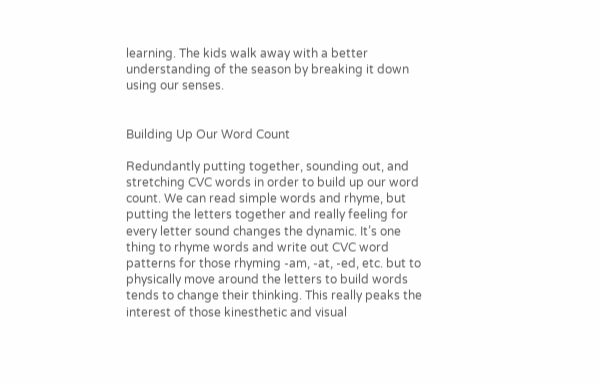learning. The kids walk away with a better understanding of the season by breaking it down using our senses.


Building Up Our Word Count

Redundantly putting together, sounding out, and stretching CVC words in order to build up our word count. We can read simple words and rhyme, but putting the letters together and really feeling for every letter sound changes the dynamic. It’s one thing to rhyme words and write out CVC word patterns for those rhyming -am, -at, -ed, etc. but to physically move around the letters to build words tends to change their thinking. This really peaks the interest of those kinesthetic and visual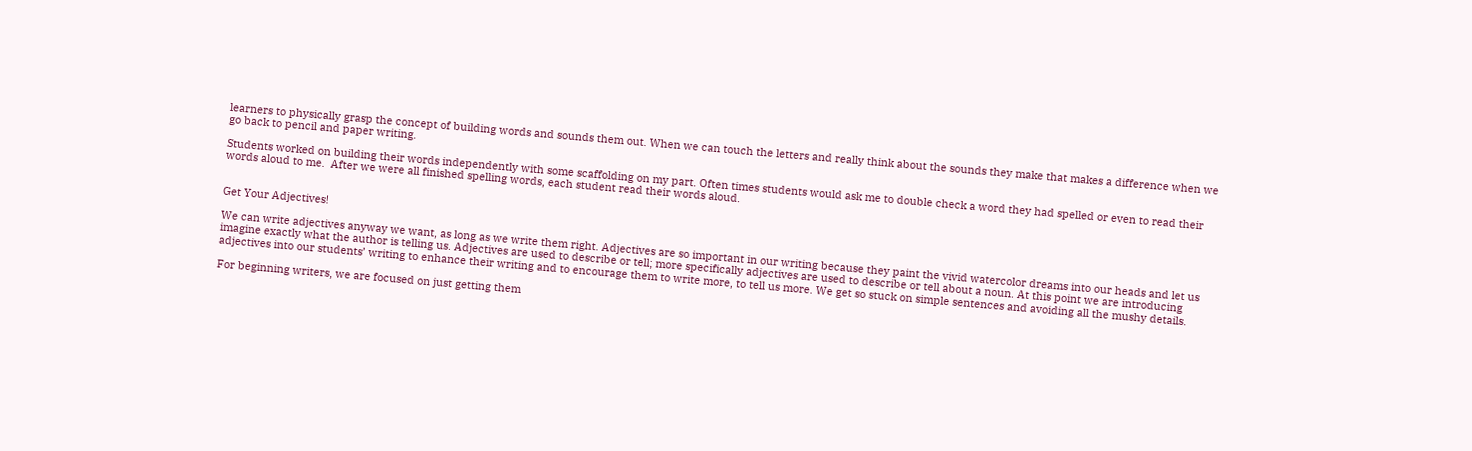learners to physically grasp the concept of building words and sounds them out. When we can touch the letters and really think about the sounds they make that makes a difference when we go back to pencil and paper writing.

Students worked on building their words independently with some scaffolding on my part. Often times students would ask me to double check a word they had spelled or even to read their words aloud to me.  After we were all finished spelling words, each student read their words aloud.


Get Your Adjectives!

We can write adjectives anyway we want, as long as we write them right. Adjectives are so important in our writing because they paint the vivid watercolor dreams into our heads and let us imagine exactly what the author is telling us. Adjectives are used to describe or tell; more specifically adjectives are used to describe or tell about a noun. At this point we are introducing adjectives into our students’ writing to enhance their writing and to encourage them to write more, to tell us more. We get so stuck on simple sentences and avoiding all the mushy details.

For beginning writers, we are focused on just getting them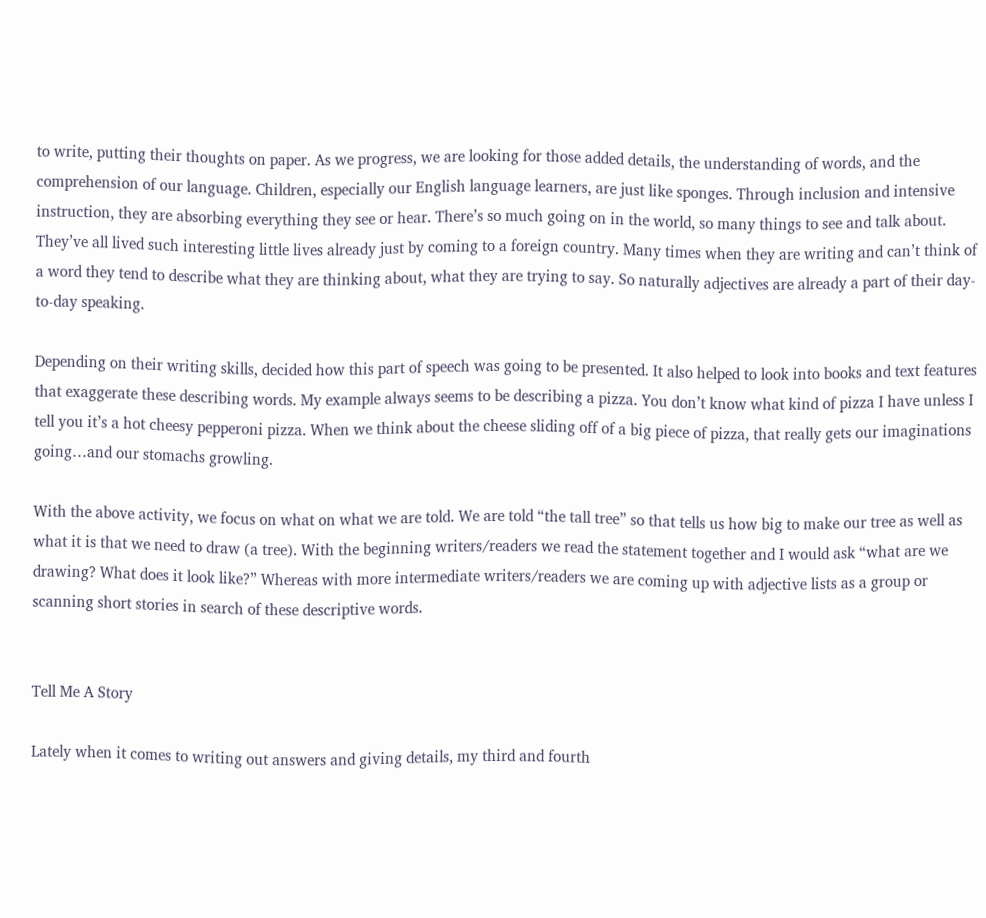to write, putting their thoughts on paper. As we progress, we are looking for those added details, the understanding of words, and the comprehension of our language. Children, especially our English language learners, are just like sponges. Through inclusion and intensive instruction, they are absorbing everything they see or hear. There’s so much going on in the world, so many things to see and talk about. They’ve all lived such interesting little lives already just by coming to a foreign country. Many times when they are writing and can’t think of a word they tend to describe what they are thinking about, what they are trying to say. So naturally adjectives are already a part of their day-to-day speaking.

Depending on their writing skills, decided how this part of speech was going to be presented. It also helped to look into books and text features that exaggerate these describing words. My example always seems to be describing a pizza. You don’t know what kind of pizza I have unless I tell you it’s a hot cheesy pepperoni pizza. When we think about the cheese sliding off of a big piece of pizza, that really gets our imaginations going…and our stomachs growling.

With the above activity, we focus on what on what we are told. We are told “the tall tree” so that tells us how big to make our tree as well as what it is that we need to draw (a tree). With the beginning writers/readers we read the statement together and I would ask “what are we drawing? What does it look like?” Whereas with more intermediate writers/readers we are coming up with adjective lists as a group or scanning short stories in search of these descriptive words.


Tell Me A Story

Lately when it comes to writing out answers and giving details, my third and fourth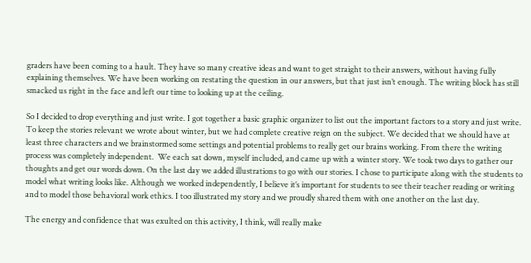graders have been coming to a hault. They have so many creative ideas and want to get straight to their answers, without having fully explaining themselves. We have been working on restating the question in our answers, but that just isn’t enough. The writing block has still smacked us right in the face and left our time to looking up at the ceiling.

So I decided to drop everything and just write. I got together a basic graphic organizer to list out the important factors to a story and just write. To keep the stories relevant we wrote about winter, but we had complete creative reign on the subject. We decided that we should have at least three characters and we brainstormed some settings and potential problems to really get our brains working. From there the writing process was completely independent.  We each sat down, myself included, and came up with a winter story. We took two days to gather our thoughts and get our words down. On the last day we added illustrations to go with our stories. I chose to participate along with the students to model what writing looks like. Although we worked independently, I believe it’s important for students to see their teacher reading or writing and to model those behavioral work ethics. I too illustrated my story and we proudly shared them with one another on the last day.

The energy and confidence that was exulted on this activity, I think, will really make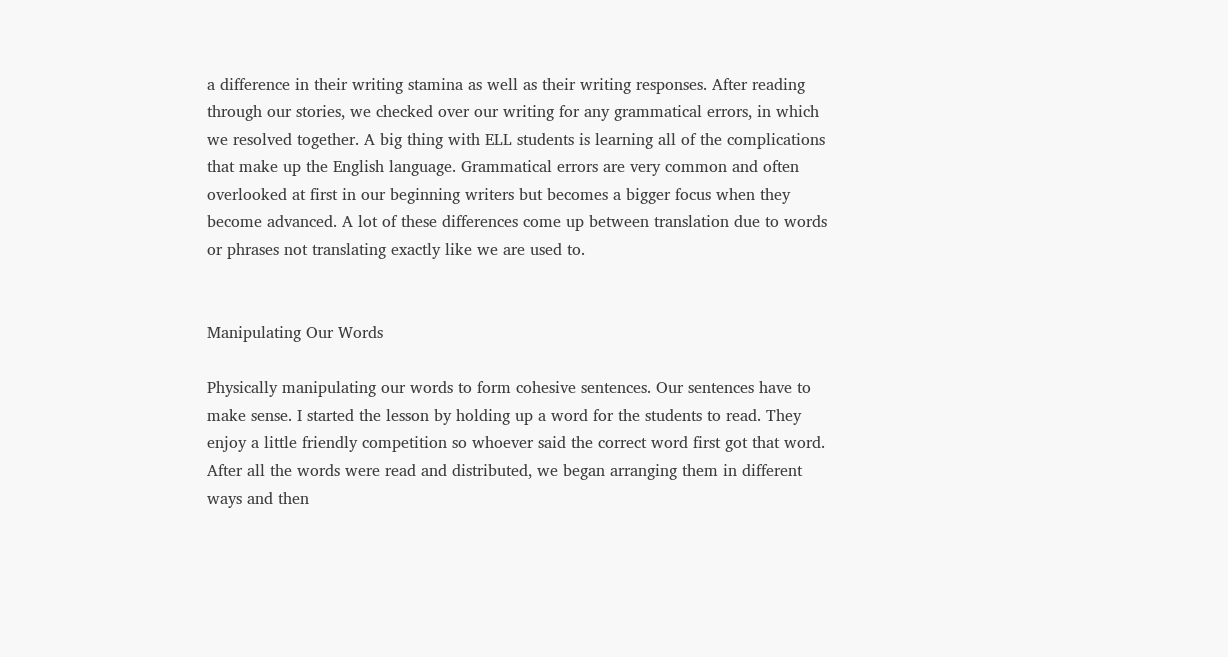a difference in their writing stamina as well as their writing responses. After reading through our stories, we checked over our writing for any grammatical errors, in which we resolved together. A big thing with ELL students is learning all of the complications that make up the English language. Grammatical errors are very common and often overlooked at first in our beginning writers but becomes a bigger focus when they become advanced. A lot of these differences come up between translation due to words or phrases not translating exactly like we are used to.


Manipulating Our Words

Physically manipulating our words to form cohesive sentences. Our sentences have to make sense. I started the lesson by holding up a word for the students to read. They enjoy a little friendly competition so whoever said the correct word first got that word. After all the words were read and distributed, we began arranging them in different ways and then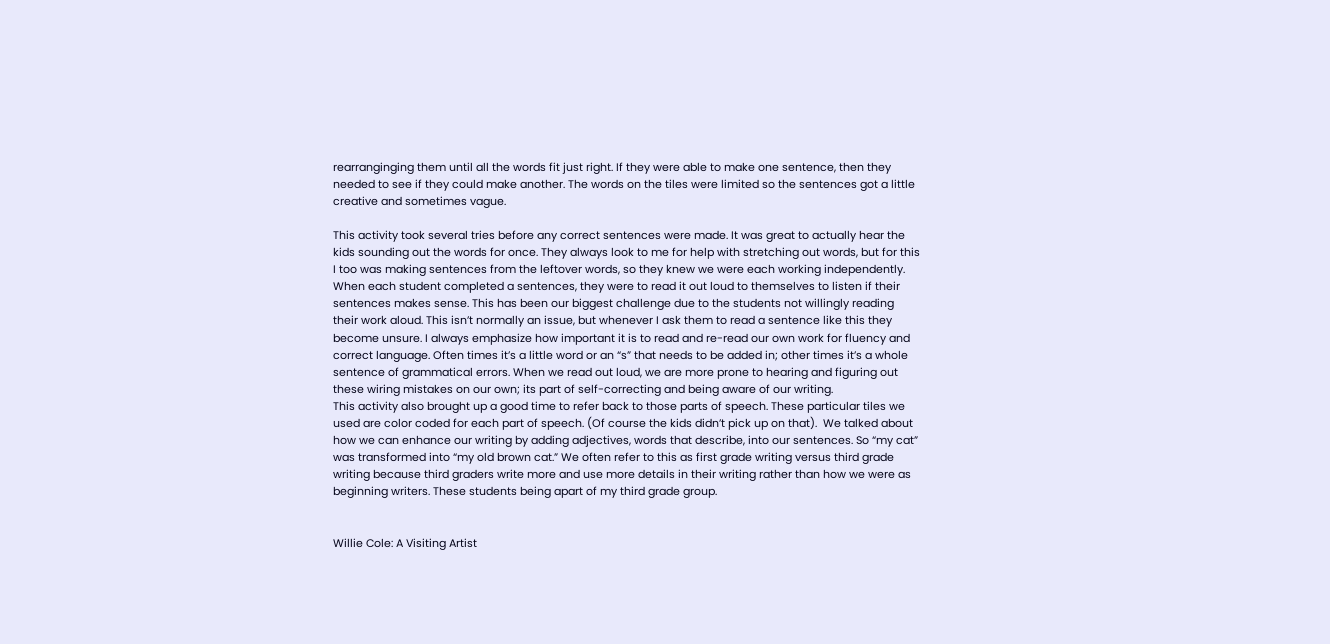rearranginging them until all the words fit just right. If they were able to make one sentence, then they needed to see if they could make another. The words on the tiles were limited so the sentences got a little creative and sometimes vague.

This activity took several tries before any correct sentences were made. It was great to actually hear the kids sounding out the words for once. They always look to me for help with stretching out words, but for this I too was making sentences from the leftover words, so they knew we were each working independently. When each student completed a sentences, they were to read it out loud to themselves to listen if their sentences makes sense. This has been our biggest challenge due to the students not willingly reading their work aloud. This isn’t normally an issue, but whenever I ask them to read a sentence like this they become unsure. I always emphasize how important it is to read and re-read our own work for fluency and correct language. Often times it’s a little word or an “s” that needs to be added in; other times it’s a whole sentence of grammatical errors. When we read out loud, we are more prone to hearing and figuring out these wiring mistakes on our own; its part of self-correcting and being aware of our writing.
This activity also brought up a good time to refer back to those parts of speech. These particular tiles we used are color coded for each part of speech. (Of course the kids didn’t pick up on that).  We talked about how we can enhance our writing by adding adjectives, words that describe, into our sentences. So “my cat” was transformed into “my old brown cat.” We often refer to this as first grade writing versus third grade writing because third graders write more and use more details in their writing rather than how we were as beginning writers. These students being apart of my third grade group.


Willie Cole: A Visiting Artist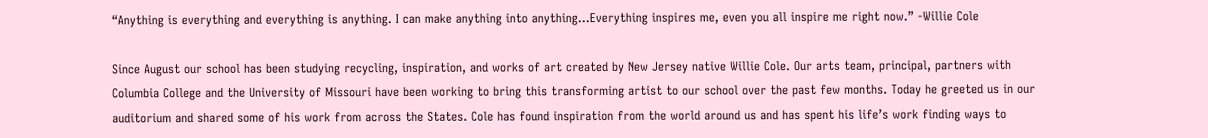“Anything is everything and everything is anything. I can make anything into anything…Everything inspires me, even you all inspire me right now.” -Willie Cole

Since August our school has been studying recycling, inspiration, and works of art created by New Jersey native Willie Cole. Our arts team, principal, partners with Columbia College and the University of Missouri have been working to bring this transforming artist to our school over the past few months. Today he greeted us in our auditorium and shared some of his work from across the States. Cole has found inspiration from the world around us and has spent his life’s work finding ways to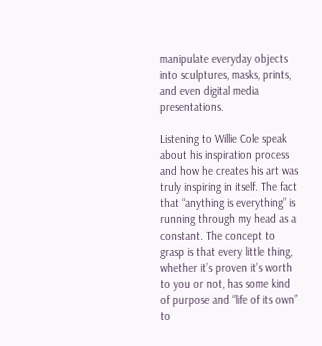manipulate everyday objects into sculptures, masks, prints, and even digital media presentations.

Listening to Willie Cole speak about his inspiration process and how he creates his art was truly inspiring in itself. The fact that “anything is everything” is running through my head as a constant. The concept to grasp is that every little thing, whether it’s proven it’s worth to you or not, has some kind of purpose and “life of its own” to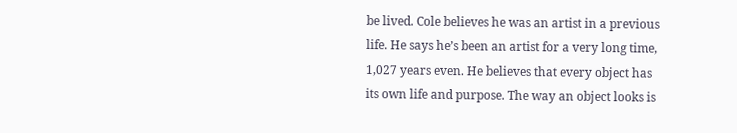be lived. Cole believes he was an artist in a previous life. He says he’s been an artist for a very long time, 1,027 years even. He believes that every object has its own life and purpose. The way an object looks is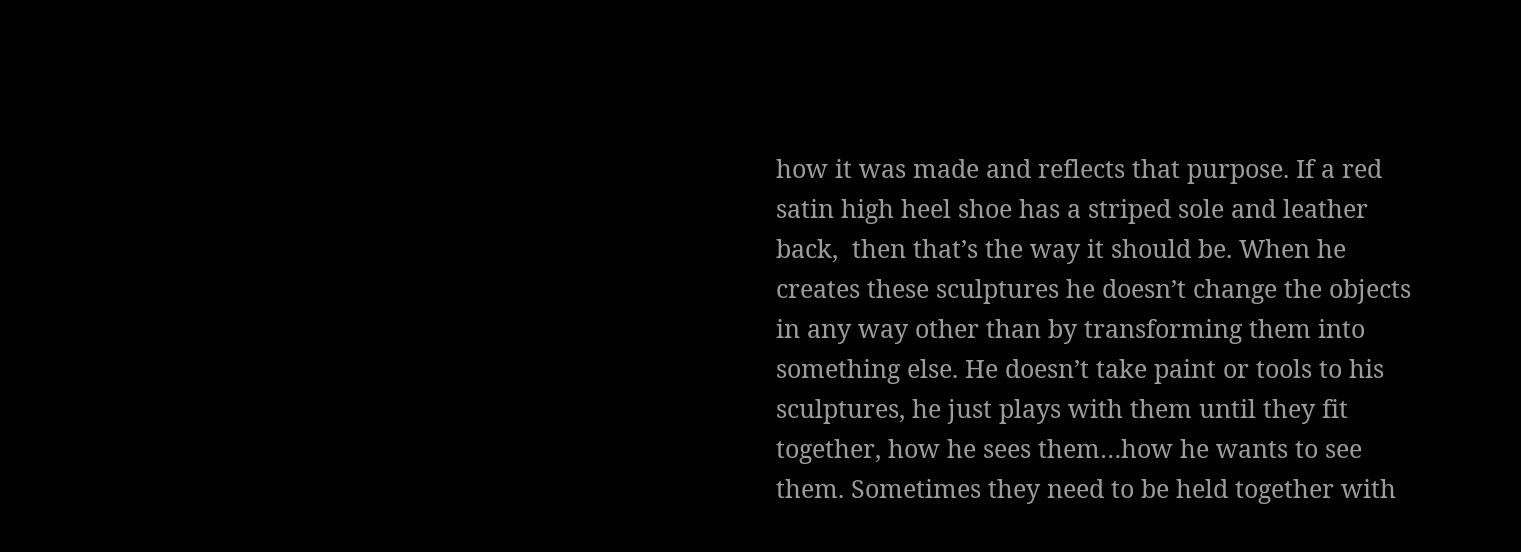how it was made and reflects that purpose. If a red satin high heel shoe has a striped sole and leather back,  then that’s the way it should be. When he creates these sculptures he doesn’t change the objects in any way other than by transforming them into something else. He doesn’t take paint or tools to his sculptures, he just plays with them until they fit together, how he sees them…how he wants to see them. Sometimes they need to be held together with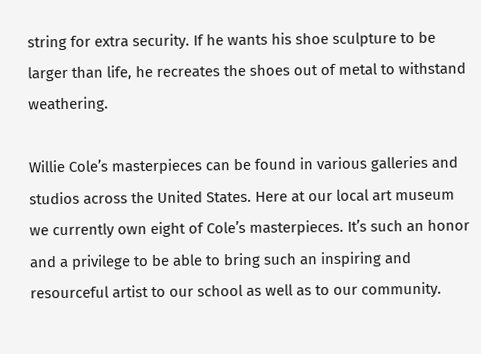string for extra security. If he wants his shoe sculpture to be larger than life, he recreates the shoes out of metal to withstand weathering.

Willie Cole’s masterpieces can be found in various galleries and studios across the United States. Here at our local art museum we currently own eight of Cole’s masterpieces. It’s such an honor and a privilege to be able to bring such an inspiring and resourceful artist to our school as well as to our community.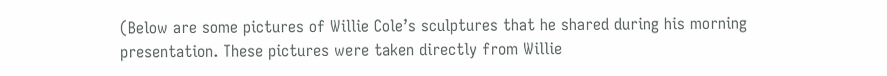(Below are some pictures of Willie Cole’s sculptures that he shared during his morning presentation. These pictures were taken directly from Willie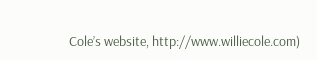Cole’s website, http://www.williecole.com)